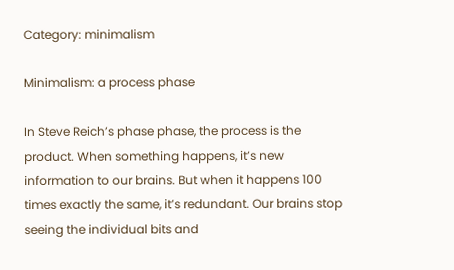Category: minimalism

Minimalism: a process phase

In Steve Reich’s phase phase, the process is the product. When something happens, it’s new information to our brains. But when it happens 100 times exactly the same, it’s redundant. Our brains stop seeing the individual bits and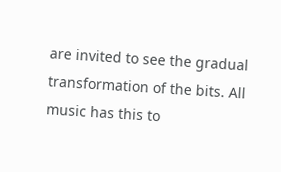are invited to see the gradual transformation of the bits. All music has this to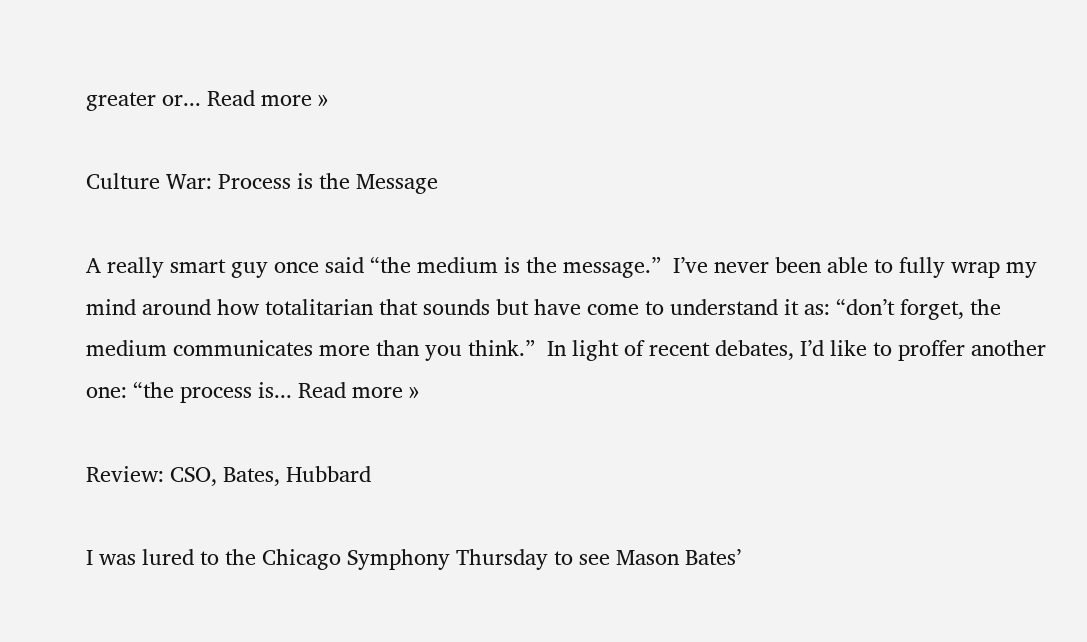greater or... Read more »

Culture War: Process is the Message

A really smart guy once said “the medium is the message.”  I’ve never been able to fully wrap my mind around how totalitarian that sounds but have come to understand it as: “don’t forget, the medium communicates more than you think.”  In light of recent debates, I’d like to proffer another one: “the process is... Read more »

Review: CSO, Bates, Hubbard

I was lured to the Chicago Symphony Thursday to see Mason Bates’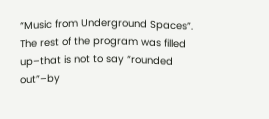“Music from Underground Spaces”.  The rest of the program was filled up–that is not to say “rounded out”–by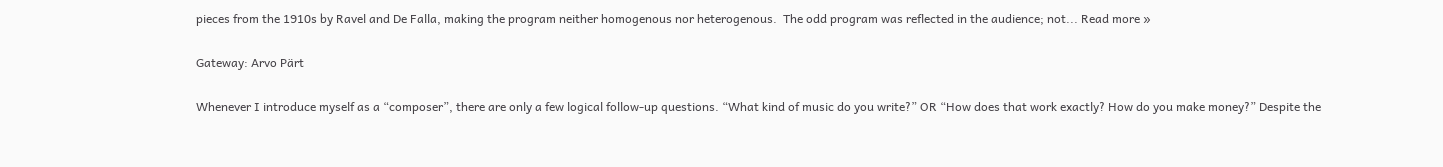pieces from the 1910s by Ravel and De Falla, making the program neither homogenous nor heterogenous.  The odd program was reflected in the audience; not... Read more »

Gateway: Arvo Pärt

Whenever I introduce myself as a “composer”, there are only a few logical follow-up questions. “What kind of music do you write?” OR “How does that work exactly? How do you make money?” Despite the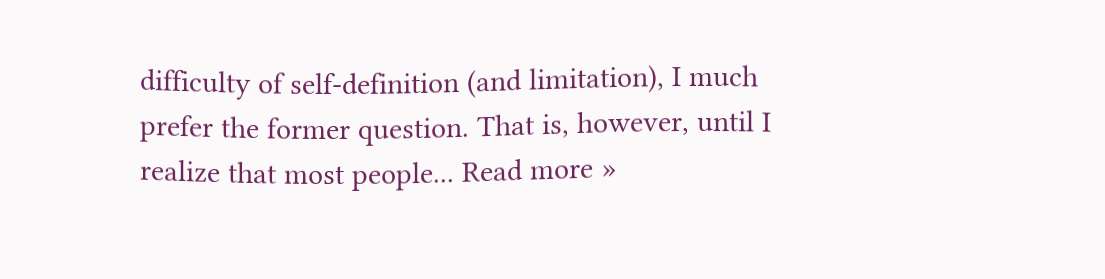difficulty of self-definition (and limitation), I much prefer the former question. That is, however, until I realize that most people... Read more »